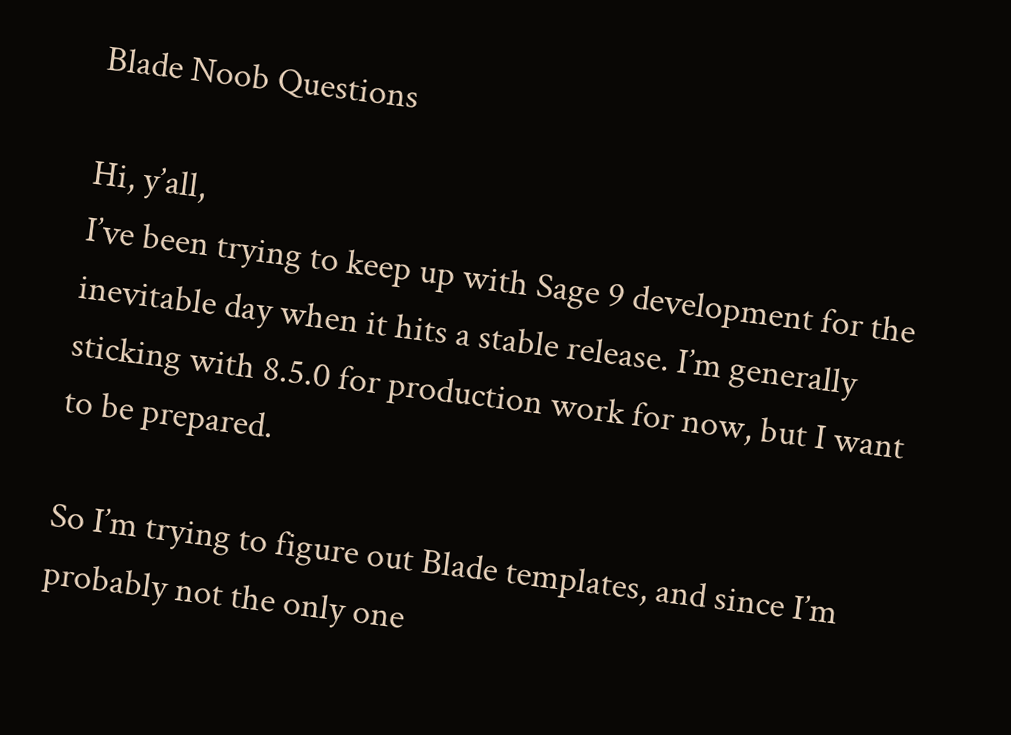Blade Noob Questions

Hi, y’all,
I’ve been trying to keep up with Sage 9 development for the inevitable day when it hits a stable release. I’m generally sticking with 8.5.0 for production work for now, but I want to be prepared.

So I’m trying to figure out Blade templates, and since I’m probably not the only one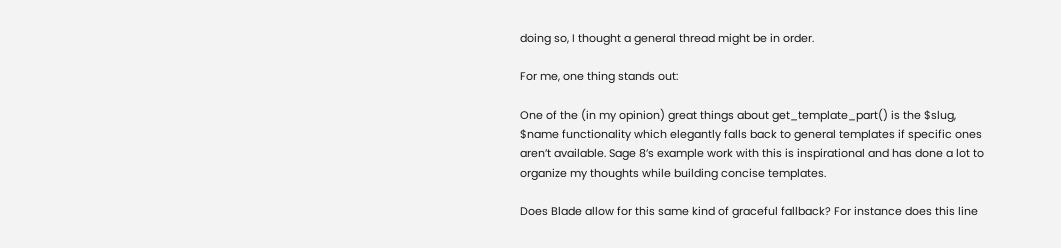doing so, I thought a general thread might be in order.

For me, one thing stands out:

One of the (in my opinion) great things about get_template_part() is the $slug, $name functionality which elegantly falls back to general templates if specific ones aren’t available. Sage 8’s example work with this is inspirational and has done a lot to organize my thoughts while building concise templates.

Does Blade allow for this same kind of graceful fallback? For instance does this line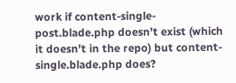work if content-single-post.blade.php doesn’t exist (which it doesn’t in the repo) but content-single.blade.php does?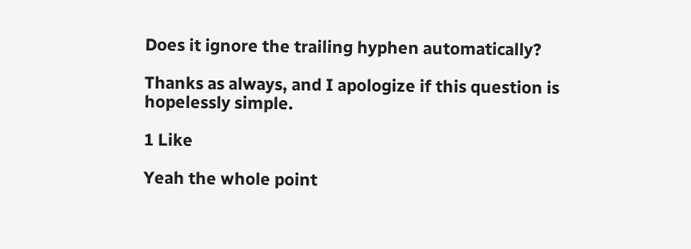Does it ignore the trailing hyphen automatically?

Thanks as always, and I apologize if this question is hopelessly simple.

1 Like

Yeah the whole point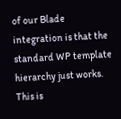of our Blade integration is that the standard WP template hierarchy just works. This is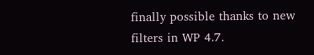finally possible thanks to new filters in WP 4.7.